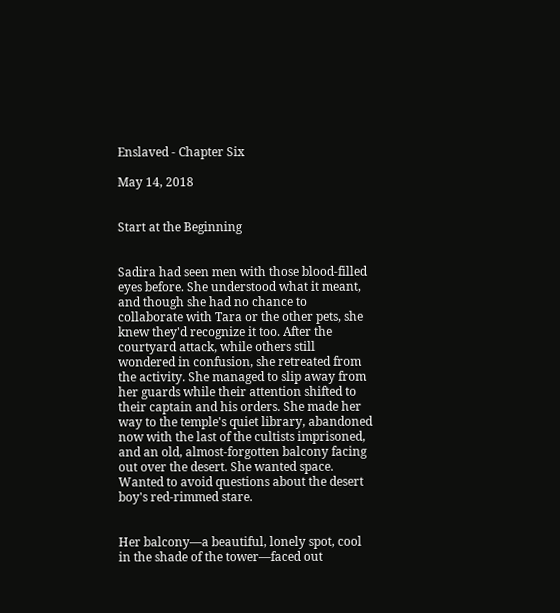Enslaved - Chapter Six

May 14, 2018


Start at the Beginning


Sadira had seen men with those blood-filled eyes before. She understood what it meant, and though she had no chance to collaborate with Tara or the other pets, she knew they'd recognize it too. After the courtyard attack, while others still wondered in confusion, she retreated from the activity. She managed to slip away from her guards while their attention shifted to their captain and his orders. She made her way to the temple's quiet library, abandoned now with the last of the cultists imprisoned, and an old, almost-forgotten balcony facing out over the desert. She wanted space. Wanted to avoid questions about the desert boy's red-rimmed stare.


Her balcony—a beautiful, lonely spot, cool in the shade of the tower—faced out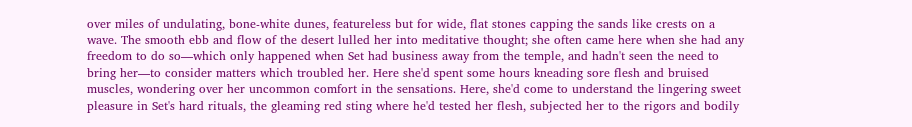over miles of undulating, bone-white dunes, featureless but for wide, flat stones capping the sands like crests on a wave. The smooth ebb and flow of the desert lulled her into meditative thought; she often came here when she had any freedom to do so—which only happened when Set had business away from the temple, and hadn't seen the need to bring her—to consider matters which troubled her. Here she'd spent some hours kneading sore flesh and bruised muscles, wondering over her uncommon comfort in the sensations. Here, she'd come to understand the lingering sweet pleasure in Set's hard rituals, the gleaming red sting where he'd tested her flesh, subjected her to the rigors and bodily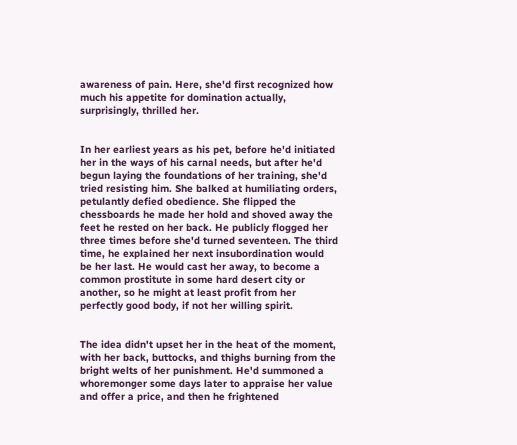awareness of pain. Here, she'd first recognized how much his appetite for domination actually, surprisingly, thrilled her.


In her earliest years as his pet, before he'd initiated her in the ways of his carnal needs, but after he'd begun laying the foundations of her training, she'd tried resisting him. She balked at humiliating orders, petulantly defied obedience. She flipped the chessboards he made her hold and shoved away the feet he rested on her back. He publicly flogged her three times before she'd turned seventeen. The third time, he explained her next insubordination would be her last. He would cast her away, to become a common prostitute in some hard desert city or another, so he might at least profit from her perfectly good body, if not her willing spirit.


The idea didn't upset her in the heat of the moment, with her back, buttocks, and thighs burning from the bright welts of her punishment. He'd summoned a whoremonger some days later to appraise her value and offer a price, and then he frightened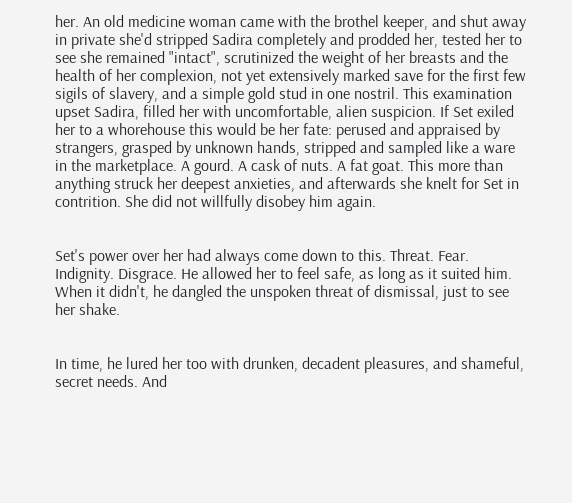her. An old medicine woman came with the brothel keeper, and shut away in private she'd stripped Sadira completely and prodded her, tested her to see she remained "intact", scrutinized the weight of her breasts and the health of her complexion, not yet extensively marked save for the first few sigils of slavery, and a simple gold stud in one nostril. This examination upset Sadira, filled her with uncomfortable, alien suspicion. If Set exiled her to a whorehouse this would be her fate: perused and appraised by strangers, grasped by unknown hands, stripped and sampled like a ware in the marketplace. A gourd. A cask of nuts. A fat goat. This more than anything struck her deepest anxieties, and afterwards she knelt for Set in contrition. She did not willfully disobey him again.


Set's power over her had always come down to this. Threat. Fear. Indignity. Disgrace. He allowed her to feel safe, as long as it suited him. When it didn't, he dangled the unspoken threat of dismissal, just to see her shake.


In time, he lured her too with drunken, decadent pleasures, and shameful, secret needs. And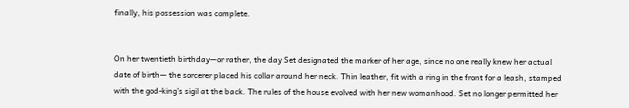finally, his possession was complete.


On her twentieth birthday—or rather, the day Set designated the marker of her age, since no one really knew her actual date of birth— the sorcerer placed his collar around her neck. Thin leather, fit with a ring in the front for a leash, stamped with the god-king's sigil at the back. The rules of the house evolved with her new womanhood. Set no longer permitted her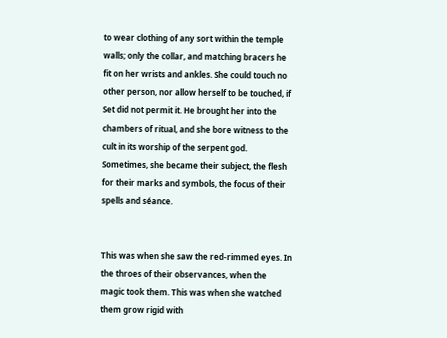to wear clothing of any sort within the temple walls; only the collar, and matching bracers he fit on her wrists and ankles. She could touch no other person, nor allow herself to be touched, if Set did not permit it. He brought her into the chambers of ritual, and she bore witness to the cult in its worship of the serpent god. Sometimes, she became their subject, the flesh for their marks and symbols, the focus of their spells and séance.


This was when she saw the red-rimmed eyes. In the throes of their observances, when the magic took them. This was when she watched them grow rigid with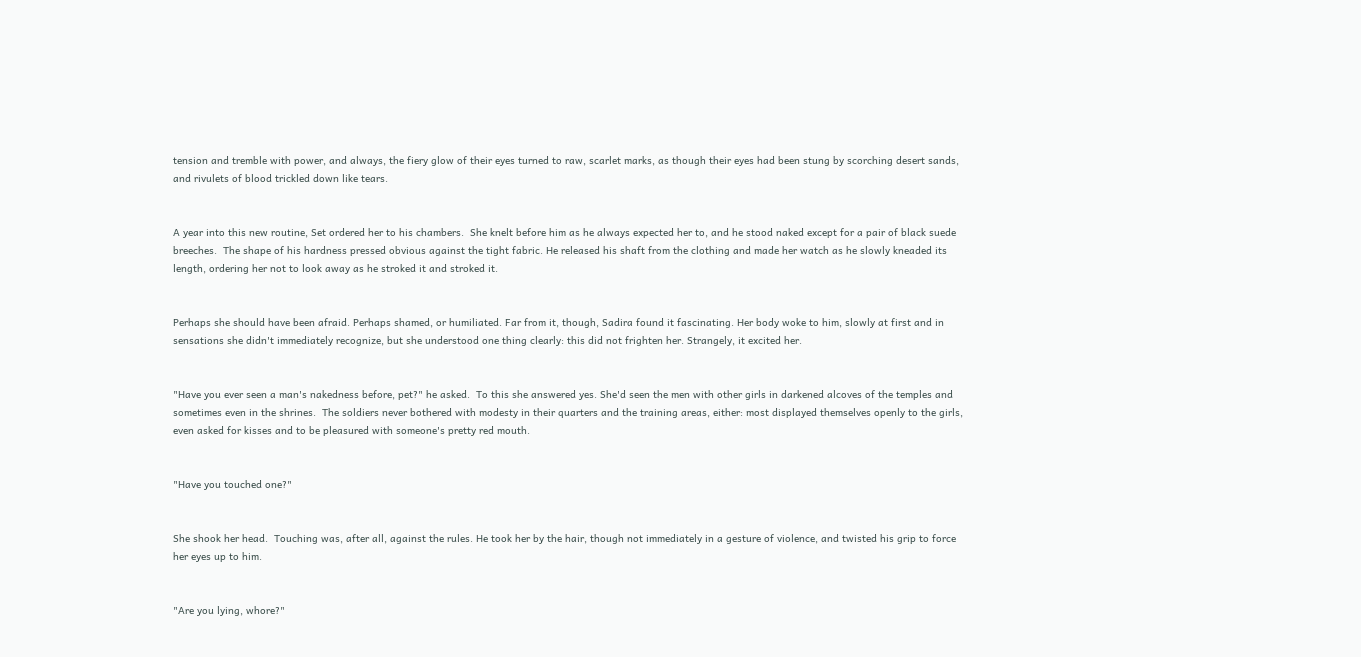tension and tremble with power, and always, the fiery glow of their eyes turned to raw, scarlet marks, as though their eyes had been stung by scorching desert sands, and rivulets of blood trickled down like tears.


A year into this new routine, Set ordered her to his chambers.  She knelt before him as he always expected her to, and he stood naked except for a pair of black suede breeches.  The shape of his hardness pressed obvious against the tight fabric. He released his shaft from the clothing and made her watch as he slowly kneaded its length, ordering her not to look away as he stroked it and stroked it.


Perhaps she should have been afraid. Perhaps shamed, or humiliated. Far from it, though, Sadira found it fascinating. Her body woke to him, slowly at first and in sensations she didn't immediately recognize, but she understood one thing clearly: this did not frighten her. Strangely, it excited her.


"Have you ever seen a man's nakedness before, pet?" he asked.  To this she answered yes. She'd seen the men with other girls in darkened alcoves of the temples and sometimes even in the shrines.  The soldiers never bothered with modesty in their quarters and the training areas, either: most displayed themselves openly to the girls, even asked for kisses and to be pleasured with someone's pretty red mouth.


"Have you touched one?"


She shook her head.  Touching was, after all, against the rules. He took her by the hair, though not immediately in a gesture of violence, and twisted his grip to force her eyes up to him.


"Are you lying, whore?"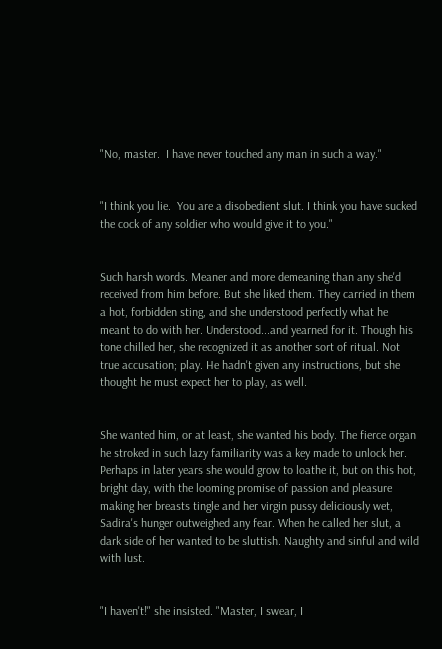"No, master.  I have never touched any man in such a way."


"I think you lie.  You are a disobedient slut. I think you have sucked the cock of any soldier who would give it to you."


Such harsh words. Meaner and more demeaning than any she'd received from him before. But she liked them. They carried in them a hot, forbidden sting, and she understood perfectly what he meant to do with her. Understood...and yearned for it. Though his tone chilled her, she recognized it as another sort of ritual. Not true accusation; play. He hadn't given any instructions, but she thought he must expect her to play, as well.


She wanted him, or at least, she wanted his body. The fierce organ he stroked in such lazy familiarity was a key made to unlock her. Perhaps in later years she would grow to loathe it, but on this hot, bright day, with the looming promise of passion and pleasure making her breasts tingle and her virgin pussy deliciously wet, Sadira's hunger outweighed any fear. When he called her slut, a dark side of her wanted to be sluttish. Naughty and sinful and wild with lust.


"I haven't!" she insisted. "Master, I swear, I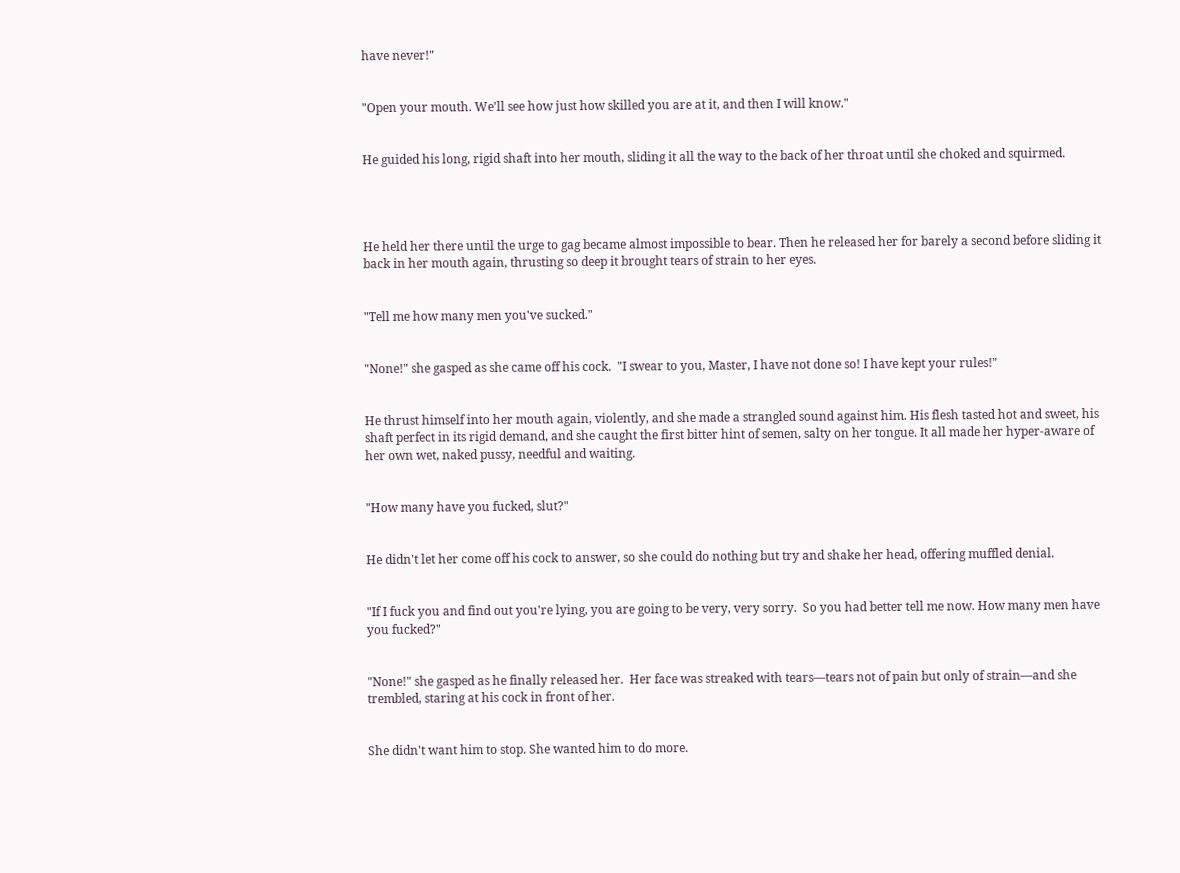have never!"


"Open your mouth. We'll see how just how skilled you are at it, and then I will know."


He guided his long, rigid shaft into her mouth, sliding it all the way to the back of her throat until she choked and squirmed.




He held her there until the urge to gag became almost impossible to bear. Then he released her for barely a second before sliding it back in her mouth again, thrusting so deep it brought tears of strain to her eyes.


"Tell me how many men you've sucked."


"None!" she gasped as she came off his cock.  "I swear to you, Master, I have not done so! I have kept your rules!"


He thrust himself into her mouth again, violently, and she made a strangled sound against him. His flesh tasted hot and sweet, his shaft perfect in its rigid demand, and she caught the first bitter hint of semen, salty on her tongue. It all made her hyper-aware of her own wet, naked pussy, needful and waiting.


"How many have you fucked, slut?"


He didn't let her come off his cock to answer, so she could do nothing but try and shake her head, offering muffled denial.


"If I fuck you and find out you're lying, you are going to be very, very sorry.  So you had better tell me now. How many men have you fucked?"


"None!" she gasped as he finally released her.  Her face was streaked with tears—tears not of pain but only of strain—and she trembled, staring at his cock in front of her.


She didn't want him to stop. She wanted him to do more.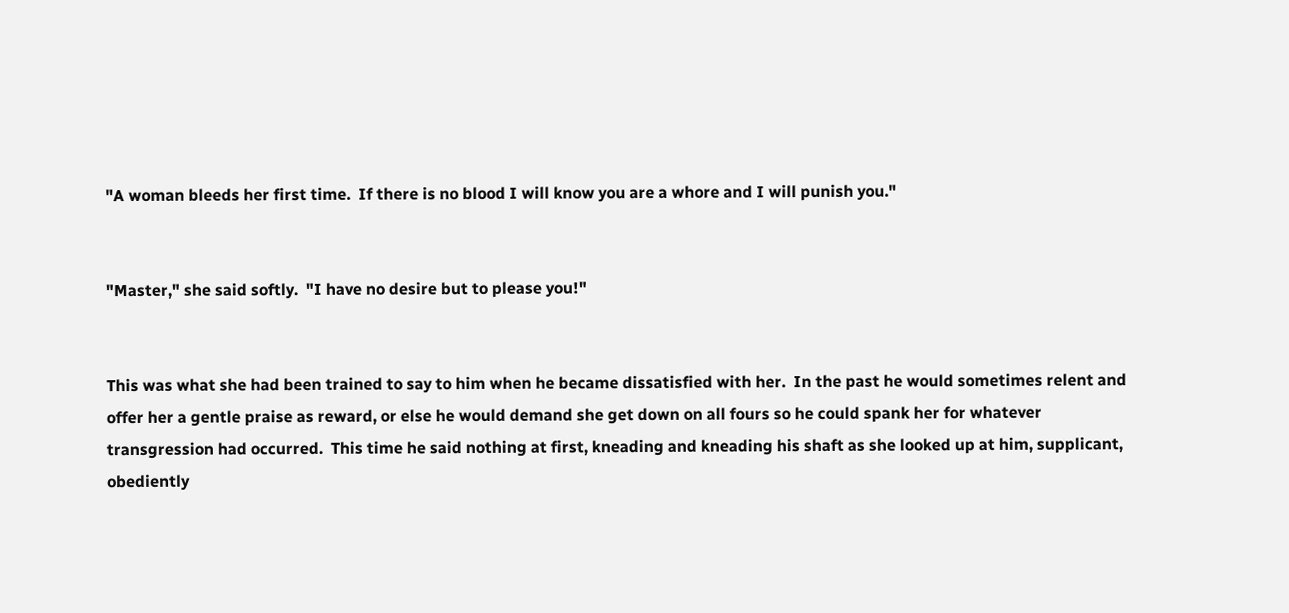"A woman bleeds her first time.  If there is no blood I will know you are a whore and I will punish you."


"Master," she said softly.  "I have no desire but to please you!"


This was what she had been trained to say to him when he became dissatisfied with her.  In the past he would sometimes relent and offer her a gentle praise as reward, or else he would demand she get down on all fours so he could spank her for whatever transgression had occurred.  This time he said nothing at first, kneading and kneading his shaft as she looked up at him, supplicant, obediently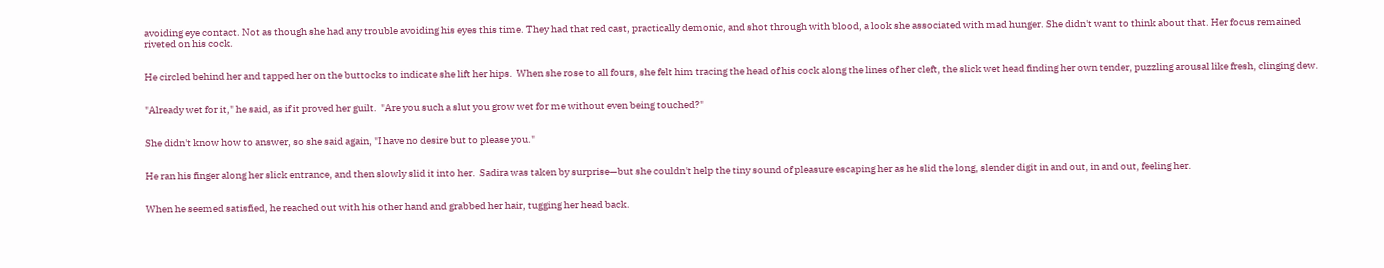avoiding eye contact. Not as though she had any trouble avoiding his eyes this time. They had that red cast, practically demonic, and shot through with blood, a look she associated with mad hunger. She didn't want to think about that. Her focus remained riveted on his cock.


He circled behind her and tapped her on the buttocks to indicate she lift her hips.  When she rose to all fours, she felt him tracing the head of his cock along the lines of her cleft, the slick wet head finding her own tender, puzzling arousal like fresh, clinging dew.


"Already wet for it," he said, as if it proved her guilt.  "Are you such a slut you grow wet for me without even being touched?"


She didn't know how to answer, so she said again, "I have no desire but to please you."


He ran his finger along her slick entrance, and then slowly slid it into her.  Sadira was taken by surprise—but she couldn't help the tiny sound of pleasure escaping her as he slid the long, slender digit in and out, in and out, feeling her.


When he seemed satisfied, he reached out with his other hand and grabbed her hair, tugging her head back.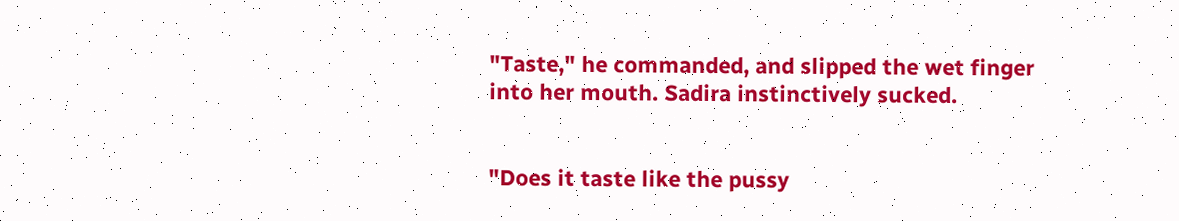"Taste," he commanded, and slipped the wet finger into her mouth. Sadira instinctively sucked.


"Does it taste like the pussy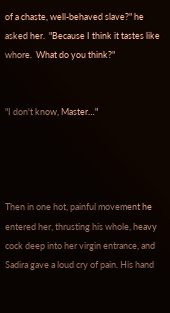of a chaste, well-behaved slave?" he asked her.  "Because I think it tastes like whore.  What do you think?"


"I don't know, Master…"




Then in one hot, painful movement he entered her, thrusting his whole, heavy cock deep into her virgin entrance, and Sadira gave a loud cry of pain. His hand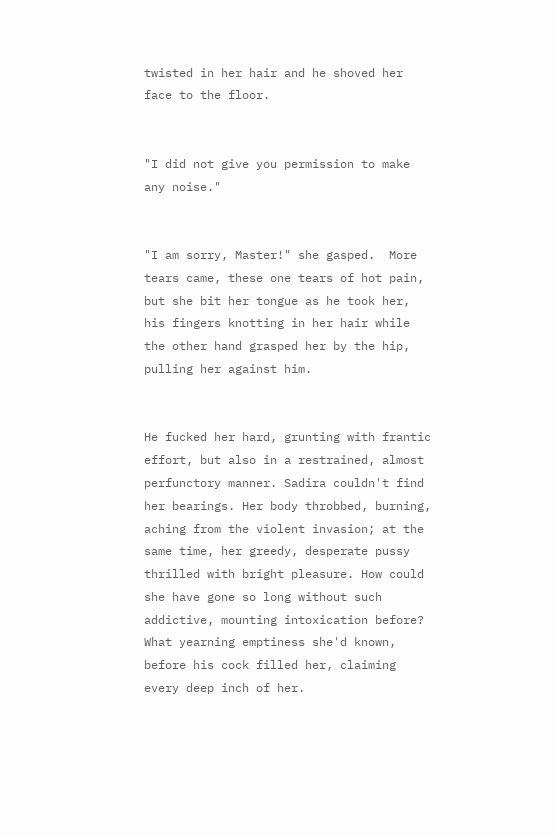twisted in her hair and he shoved her face to the floor.


"I did not give you permission to make any noise."


"I am sorry, Master!" she gasped.  More tears came, these one tears of hot pain, but she bit her tongue as he took her, his fingers knotting in her hair while the other hand grasped her by the hip, pulling her against him.


He fucked her hard, grunting with frantic effort, but also in a restrained, almost perfunctory manner. Sadira couldn't find her bearings. Her body throbbed, burning, aching from the violent invasion; at the same time, her greedy, desperate pussy thrilled with bright pleasure. How could she have gone so long without such addictive, mounting intoxication before? What yearning emptiness she'd known, before his cock filled her, claiming every deep inch of her.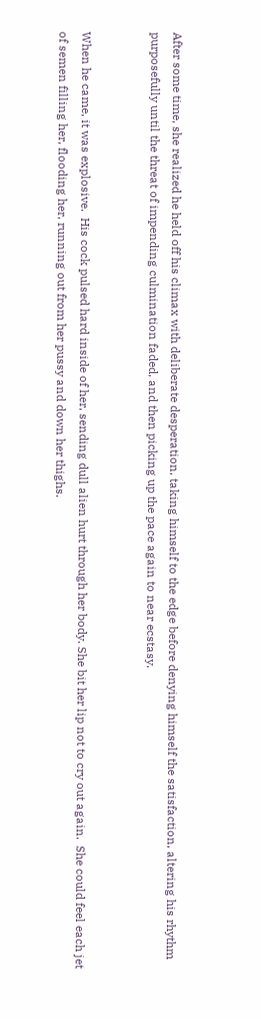After some time, she realized he held off his climax with deliberate desperation, taking himself to the edge before denying himself the satisfaction, altering his rhythm purposefully until the threat of impending culmination faded, and then picking up the pace again to near ecstasy.


When he came, it was explosive.  His cock pulsed hard inside of her, sending dull alien hurt through her body. She bit her lip not to cry out again.  She could feel each jet of semen filling her, flooding her, running out from her pussy and down her thighs.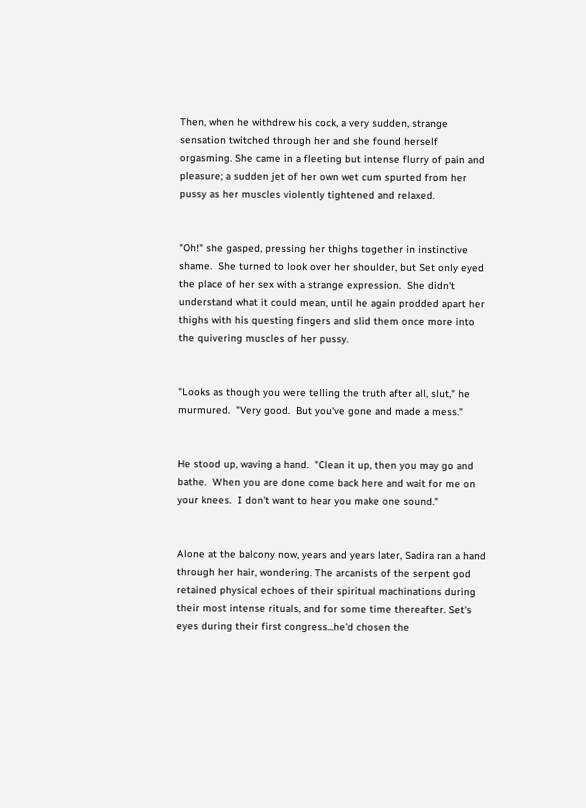Then, when he withdrew his cock, a very sudden, strange sensation twitched through her and she found herself orgasming. She came in a fleeting but intense flurry of pain and pleasure; a sudden jet of her own wet cum spurted from her pussy as her muscles violently tightened and relaxed.


"Oh!" she gasped, pressing her thighs together in instinctive shame.  She turned to look over her shoulder, but Set only eyed the place of her sex with a strange expression.  She didn't understand what it could mean, until he again prodded apart her thighs with his questing fingers and slid them once more into the quivering muscles of her pussy.


"Looks as though you were telling the truth after all, slut," he murmured.  "Very good.  But you've gone and made a mess."


He stood up, waving a hand.  "Clean it up, then you may go and bathe.  When you are done come back here and wait for me on your knees.  I don't want to hear you make one sound."


Alone at the balcony now, years and years later, Sadira ran a hand through her hair, wondering. The arcanists of the serpent god retained physical echoes of their spiritual machinations during their most intense rituals, and for some time thereafter. Set's eyes during their first congress...he'd chosen the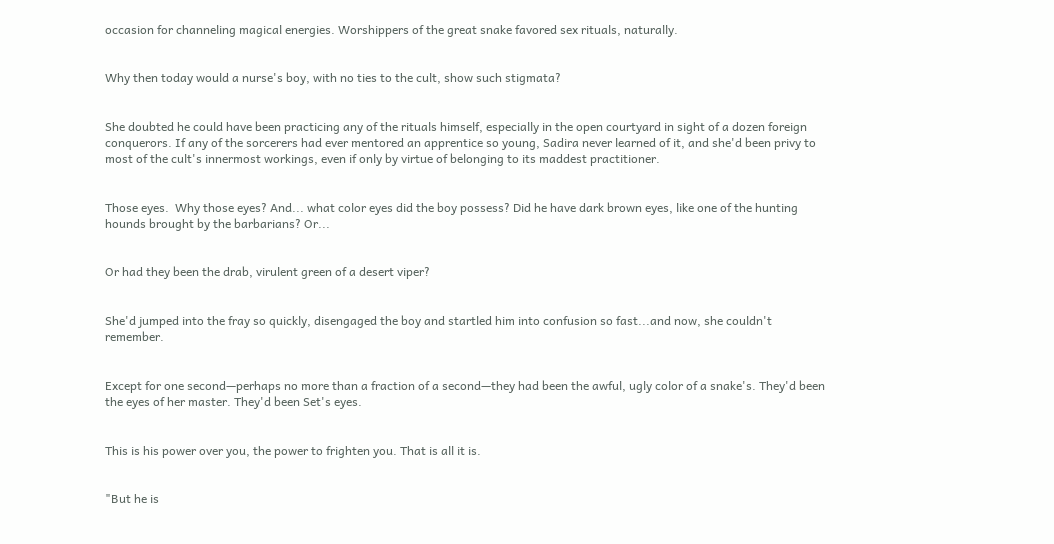occasion for channeling magical energies. Worshippers of the great snake favored sex rituals, naturally.


Why then today would a nurse's boy, with no ties to the cult, show such stigmata?


She doubted he could have been practicing any of the rituals himself, especially in the open courtyard in sight of a dozen foreign conquerors. If any of the sorcerers had ever mentored an apprentice so young, Sadira never learned of it, and she'd been privy to most of the cult's innermost workings, even if only by virtue of belonging to its maddest practitioner.


Those eyes.  Why those eyes? And... what color eyes did the boy possess? Did he have dark brown eyes, like one of the hunting hounds brought by the barbarians? Or...


Or had they been the drab, virulent green of a desert viper?


She'd jumped into the fray so quickly, disengaged the boy and startled him into confusion so fast...and now, she couldn't remember.


Except for one second—perhaps no more than a fraction of a second—they had been the awful, ugly color of a snake's. They'd been the eyes of her master. They'd been Set's eyes.


This is his power over you, the power to frighten you. That is all it is.


"But he is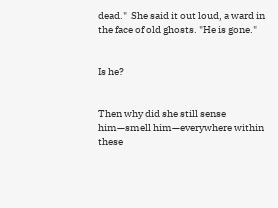dead."  She said it out loud, a ward in the face of old ghosts. "He is gone."


Is he?


Then why did she still sense him—smell him—everywhere within these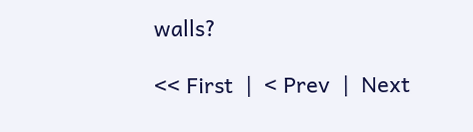walls?

<< First  |  < Prev  |  Next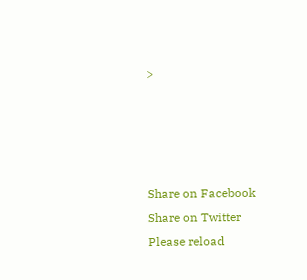>




Share on Facebook
Share on Twitter
Please reload